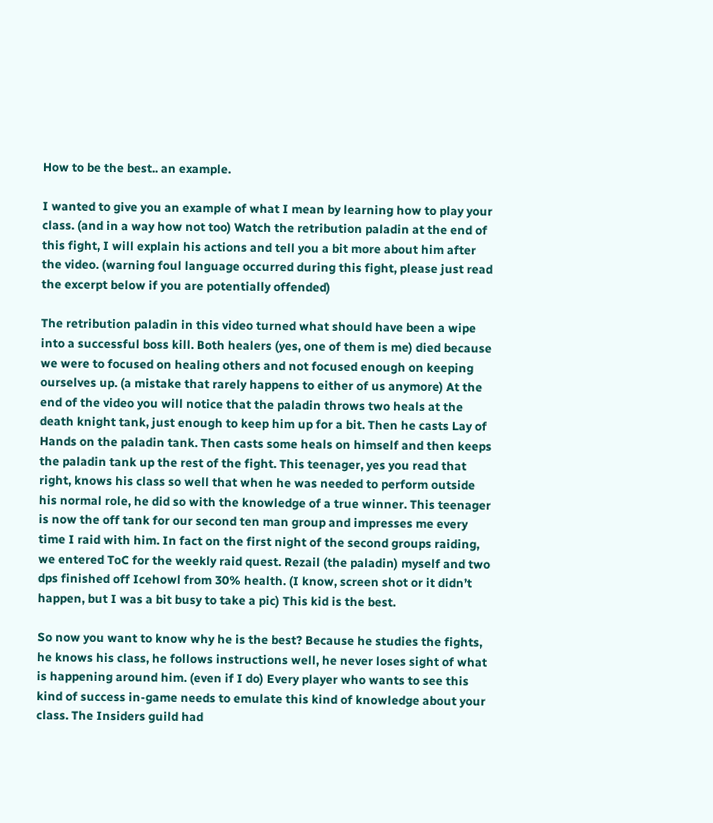How to be the best.. an example.

I wanted to give you an example of what I mean by learning how to play your class. (and in a way how not too) Watch the retribution paladin at the end of this fight, I will explain his actions and tell you a bit more about him after the video. (warning foul language occurred during this fight, please just read the excerpt below if you are potentially offended)

The retribution paladin in this video turned what should have been a wipe into a successful boss kill. Both healers (yes, one of them is me) died because we were to focused on healing others and not focused enough on keeping ourselves up. (a mistake that rarely happens to either of us anymore) At the end of the video you will notice that the paladin throws two heals at the death knight tank, just enough to keep him up for a bit. Then he casts Lay of Hands on the paladin tank. Then casts some heals on himself and then keeps the paladin tank up the rest of the fight. This teenager, yes you read that right, knows his class so well that when he was needed to perform outside his normal role, he did so with the knowledge of a true winner. This teenager is now the off tank for our second ten man group and impresses me every time I raid with him. In fact on the first night of the second groups raiding, we entered ToC for the weekly raid quest. Rezail (the paladin) myself and two dps finished off Icehowl from 30% health. (I know, screen shot or it didn’t happen, but I was a bit busy to take a pic) This kid is the best.

So now you want to know why he is the best? Because he studies the fights, he knows his class, he follows instructions well, he never loses sight of what is happening around him. (even if I do) Every player who wants to see this kind of success in-game needs to emulate this kind of knowledge about your class. The Insiders guild had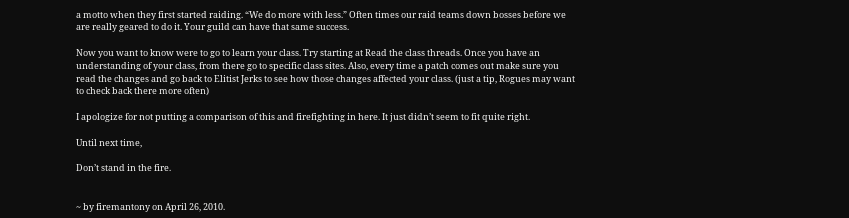a motto when they first started raiding. “We do more with less.” Often times our raid teams down bosses before we are really geared to do it. Your guild can have that same success.

Now you want to know were to go to learn your class. Try starting at Read the class threads. Once you have an understanding of your class, from there go to specific class sites. Also, every time a patch comes out make sure you read the changes and go back to Elitist Jerks to see how those changes affected your class. (just a tip, Rogues may want to check back there more often)

I apologize for not putting a comparison of this and firefighting in here. It just didn’t seem to fit quite right.

Until next time,

Don’t stand in the fire.


~ by firemantony on April 26, 2010.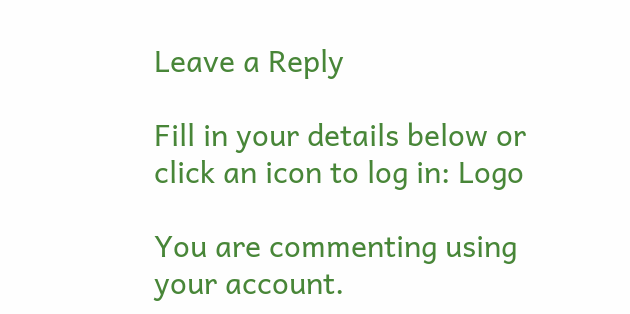Leave a Reply

Fill in your details below or click an icon to log in: Logo

You are commenting using your account.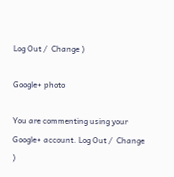Log Out /  Change )

Google+ photo

You are commenting using your Google+ account. Log Out /  Change )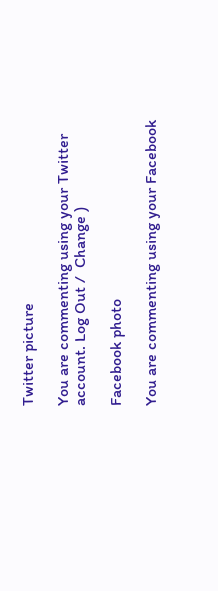Twitter picture

You are commenting using your Twitter account. Log Out /  Change )

Facebook photo

You are commenting using your Facebook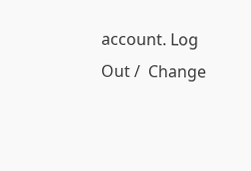account. Log Out /  Change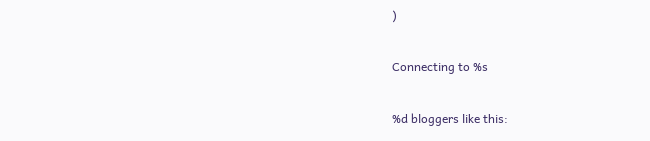)

Connecting to %s

%d bloggers like this: